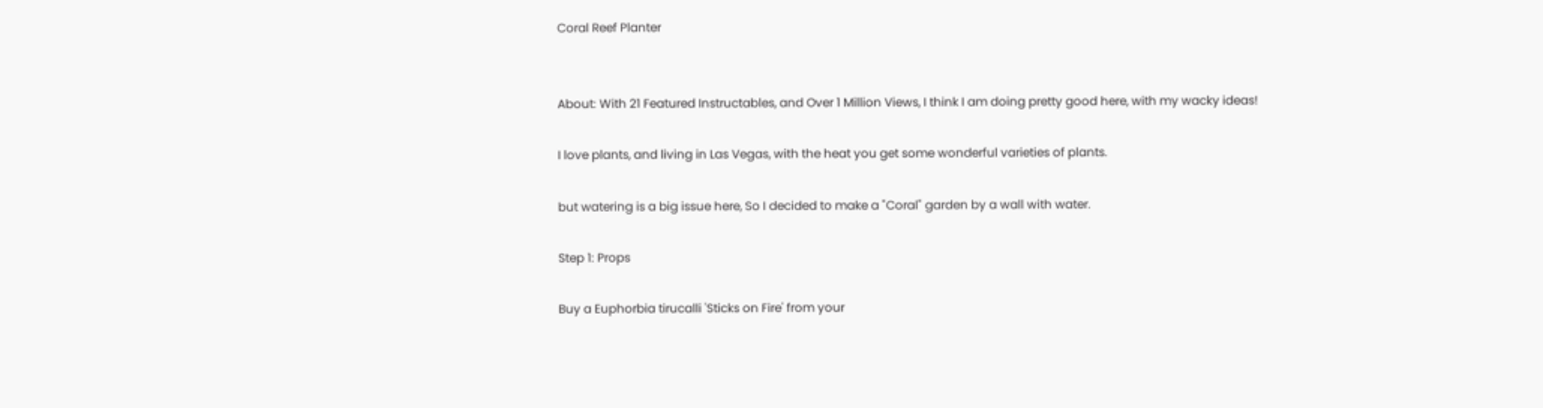Coral Reef Planter


About: With 21 Featured Instructables, and Over 1 Million Views, I think I am doing pretty good here, with my wacky ideas!

I love plants, and living in Las Vegas, with the heat you get some wonderful varieties of plants.

but watering is a big issue here, So I decided to make a "Coral" garden by a wall with water.

Step 1: Props

Buy a Euphorbia tirucalli 'Sticks on Fire' from your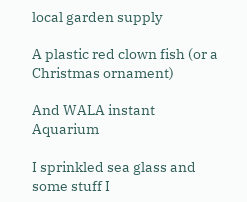local garden supply

A plastic red clown fish (or a Christmas ornament)

And WALA instant Aquarium

I sprinkled sea glass and some stuff I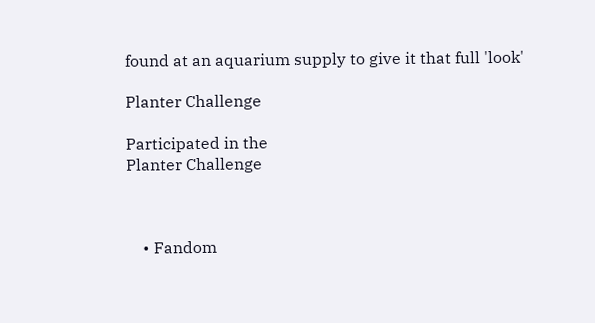found at an aquarium supply to give it that full 'look'

Planter Challenge

Participated in the
Planter Challenge



    • Fandom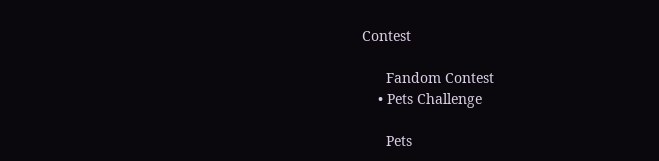Contest

      Fandom Contest
    • Pets Challenge

      Pets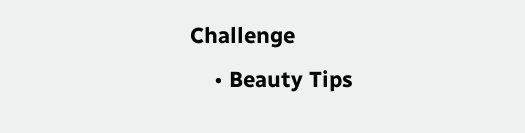Challenge
    • Beauty Tips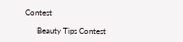Contest

      Beauty Tips Contest